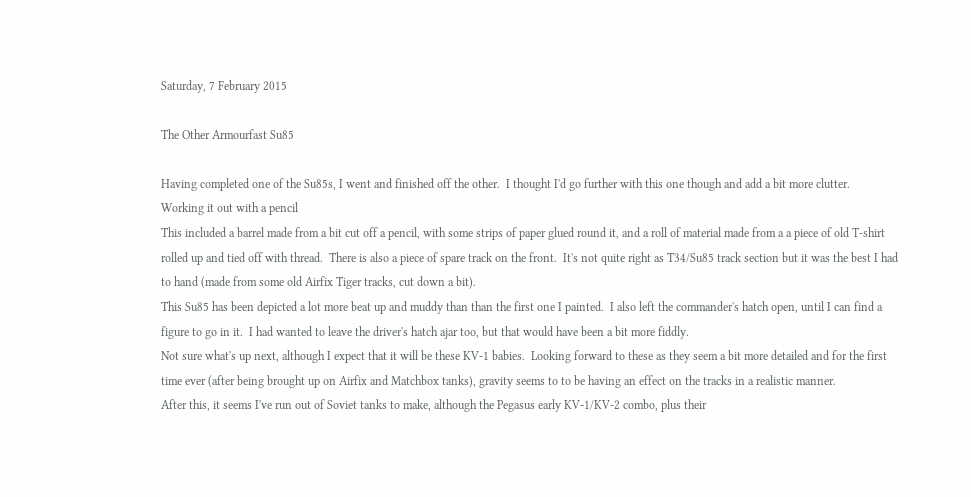Saturday, 7 February 2015

The Other Armourfast Su85

Having completed one of the Su85s, I went and finished off the other.  I thought I'd go further with this one though and add a bit more clutter.
Working it out with a pencil
This included a barrel made from a bit cut off a pencil, with some strips of paper glued round it, and a roll of material made from a a piece of old T-shirt rolled up and tied off with thread.  There is also a piece of spare track on the front.  It's not quite right as T34/Su85 track section but it was the best I had to hand (made from some old Airfix Tiger tracks, cut down a bit).
This Su85 has been depicted a lot more beat up and muddy than than the first one I painted.  I also left the commander's hatch open, until I can find a figure to go in it.  I had wanted to leave the driver's hatch ajar too, but that would have been a bit more fiddly.
Not sure what's up next, although I expect that it will be these KV-1 babies.  Looking forward to these as they seem a bit more detailed and for the first time ever (after being brought up on Airfix and Matchbox tanks), gravity seems to to be having an effect on the tracks in a realistic manner.
After this, it seems I've run out of Soviet tanks to make, although the Pegasus early KV-1/KV-2 combo, plus their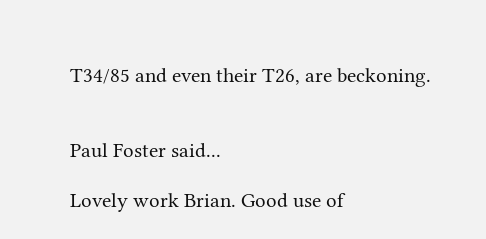T34/85 and even their T26, are beckoning.


Paul Foster said...

Lovely work Brian. Good use of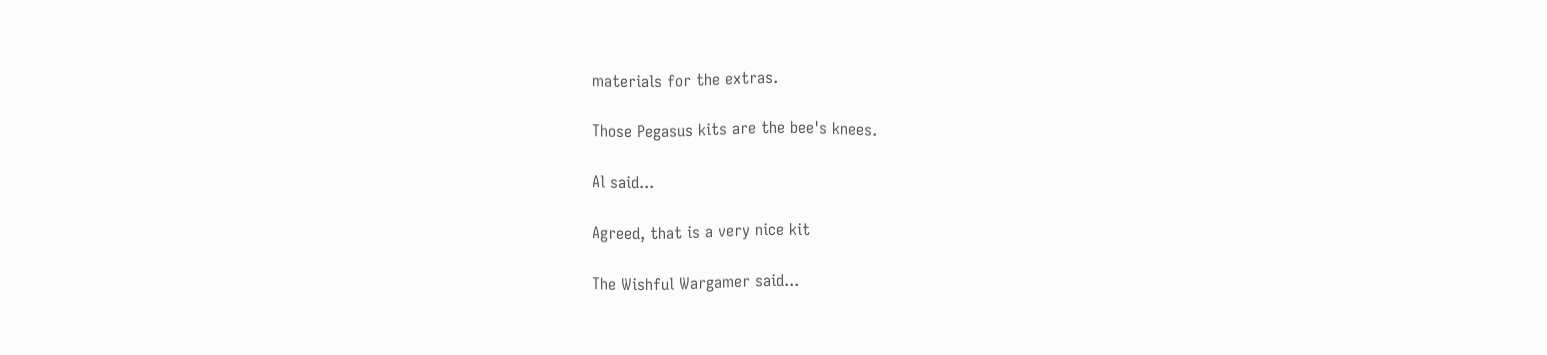materials for the extras.

Those Pegasus kits are the bee's knees.

Al said...

Agreed, that is a very nice kit

The Wishful Wargamer said...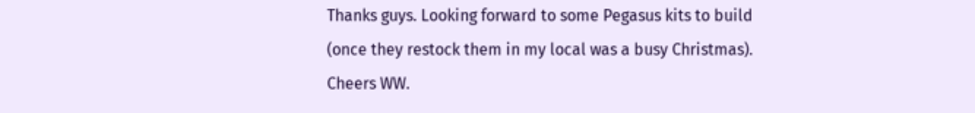Thanks guys. Looking forward to some Pegasus kits to build (once they restock them in my local was a busy Christmas). Cheers WW.